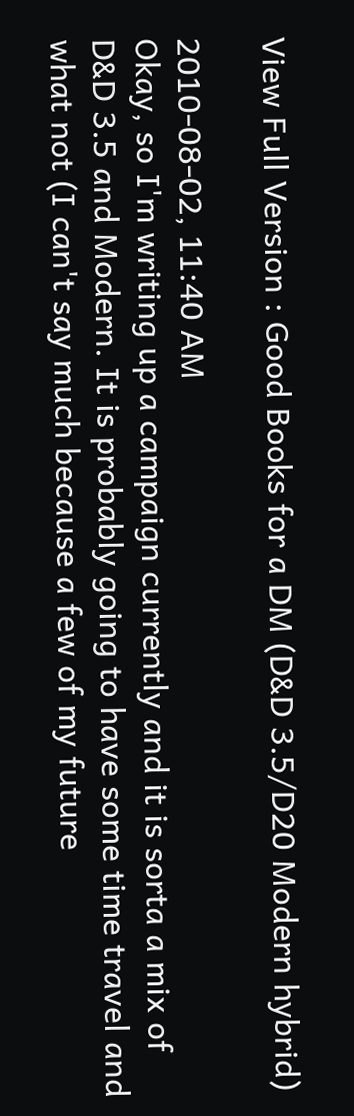View Full Version : Good Books for a DM (D&D 3.5/D20 Modern hybrid)

2010-08-02, 11:40 AM
Okay, so I'm writing up a campaign currently and it is sorta a mix of D&D 3.5 and Modern. It is probably going to have some time travel and what not (I can't say much because a few of my future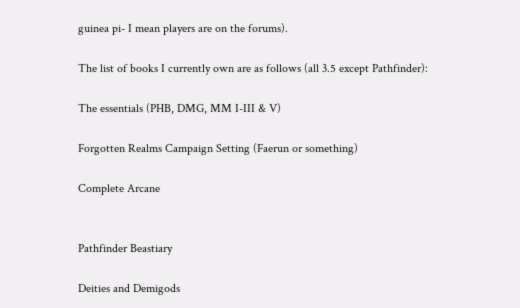guinea pi- I mean players are on the forums).

The list of books I currently own are as follows (all 3.5 except Pathfinder):

The essentials (PHB, DMG, MM I-III & V)

Forgotten Realms Campaign Setting (Faerun or something)

Complete Arcane


Pathfinder Beastiary

Deities and Demigods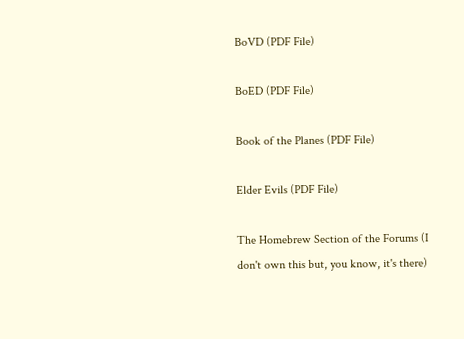BoVD (PDF File)

BoED (PDF File)

Book of the Planes (PDF File)

Elder Evils (PDF File)

The Homebrew Section of the Forums (I don't own this but, you know, it's there)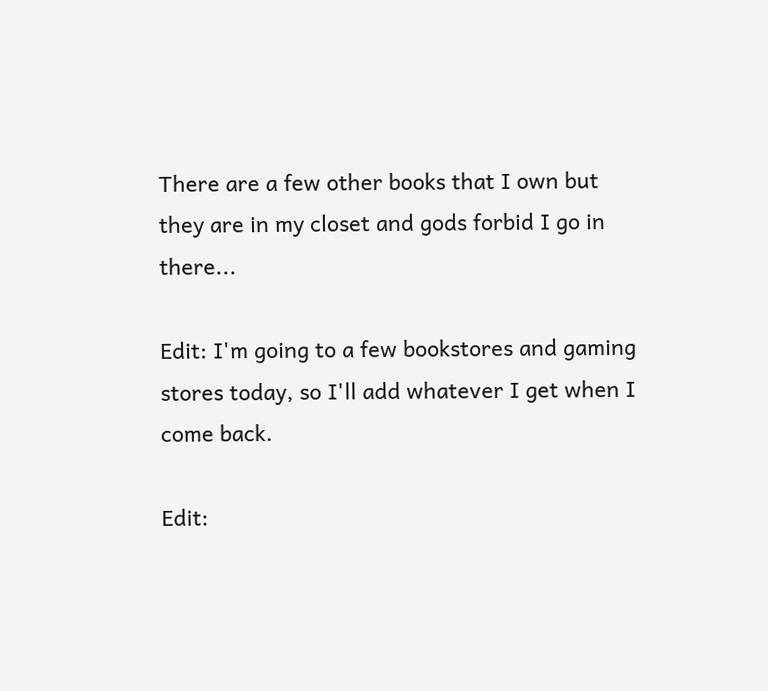There are a few other books that I own but they are in my closet and gods forbid I go in there...

Edit: I'm going to a few bookstores and gaming stores today, so I'll add whatever I get when I come back.

Edit: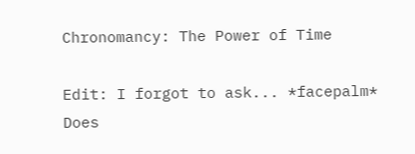Chronomancy: The Power of Time

Edit: I forgot to ask... *facepalm* Does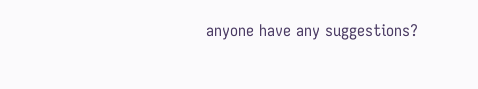anyone have any suggestions?